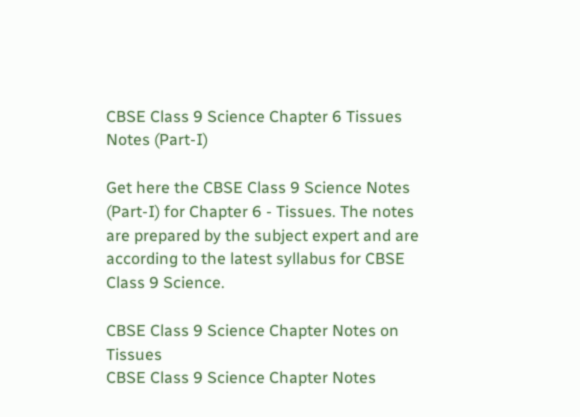CBSE Class 9 Science Chapter 6 Tissues Notes (Part-I)

Get here the CBSE Class 9 Science Notes (Part-I) for Chapter 6 - Tissues. The notes are prepared by the subject expert and are according to the latest syllabus for CBSE Class 9 Science.

CBSE Class 9 Science Chapter Notes on Tissues
CBSE Class 9 Science Chapter Notes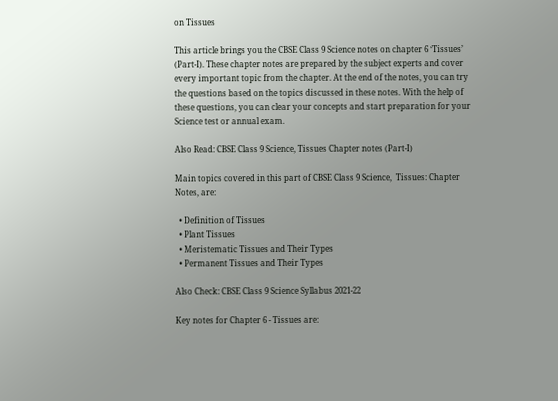on Tissues

This article brings you the CBSE Class 9 Science notes on chapter 6 ‘Tissues’ (Part-I). These chapter notes are prepared by the subject experts and cover every important topic from the chapter. At the end of the notes, you can try the questions based on the topics discussed in these notes. With the help of these questions, you can clear your concepts and start preparation for your Science test or annual exam.

Also Read: CBSE Class 9 Science, Tissues Chapter notes (Part-I)

Main topics covered in this part of CBSE Class 9 Science,  Tissues: Chapter Notes, are:

  • Definition of Tissues
  • Plant Tissues
  • Meristematic Tissues and Their Types
  • Permanent Tissues and Their Types

Also Check: CBSE Class 9 Science Syllabus 2021-22

Key notes for Chapter 6 - Tissues are: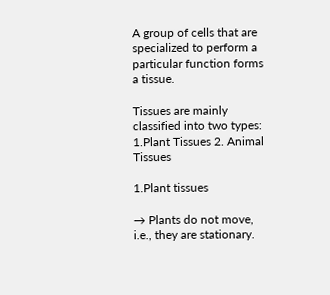A group of cells that are specialized to perform a particular function forms a tissue.

Tissues are mainly classified into two types:
1.Plant Tissues 2. Animal Tissues

1.Plant tissues

→ Plants do not move, i.e., they are stationary.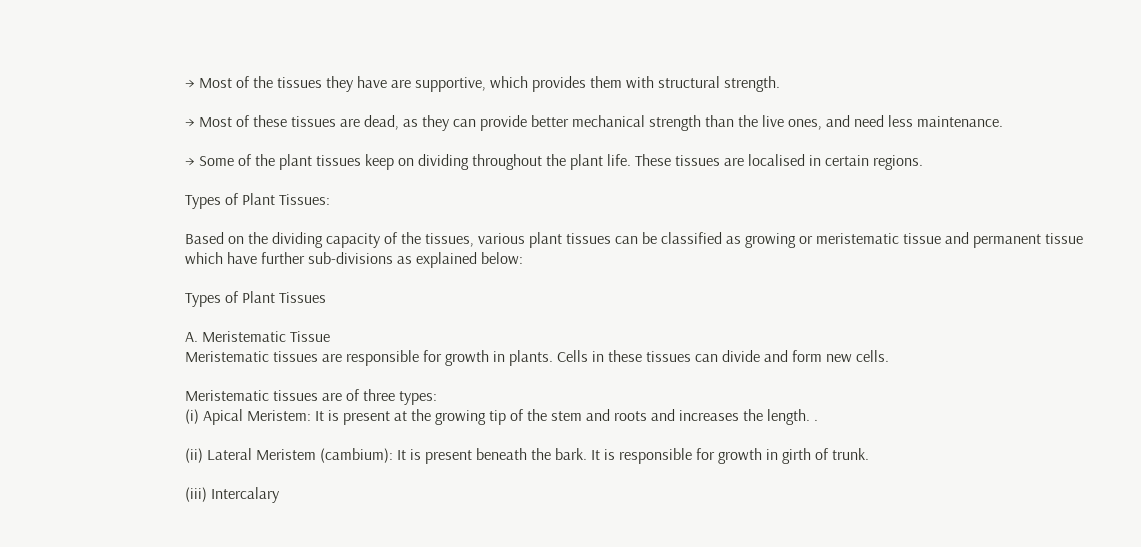→ Most of the tissues they have are supportive, which provides them with structural strength.

→ Most of these tissues are dead, as they can provide better mechanical strength than the live ones, and need less maintenance.

→ Some of the plant tissues keep on dividing throughout the plant life. These tissues are localised in certain regions.

Types of Plant Tissues:

Based on the dividing capacity of the tissues, various plant tissues can be classified as growing or meristematic tissue and permanent tissue which have further sub-divisions as explained below:

Types of Plant Tissues

A. Meristematic Tissue
Meristematic tissues are responsible for growth in plants. Cells in these tissues can divide and form new cells.

Meristematic tissues are of three types:
(i) Apical Meristem: It is present at the growing tip of the stem and roots and increases the length. .

(ii) Lateral Meristem (cambium): It is present beneath the bark. It is responsible for growth in girth of trunk.

(iii) Intercalary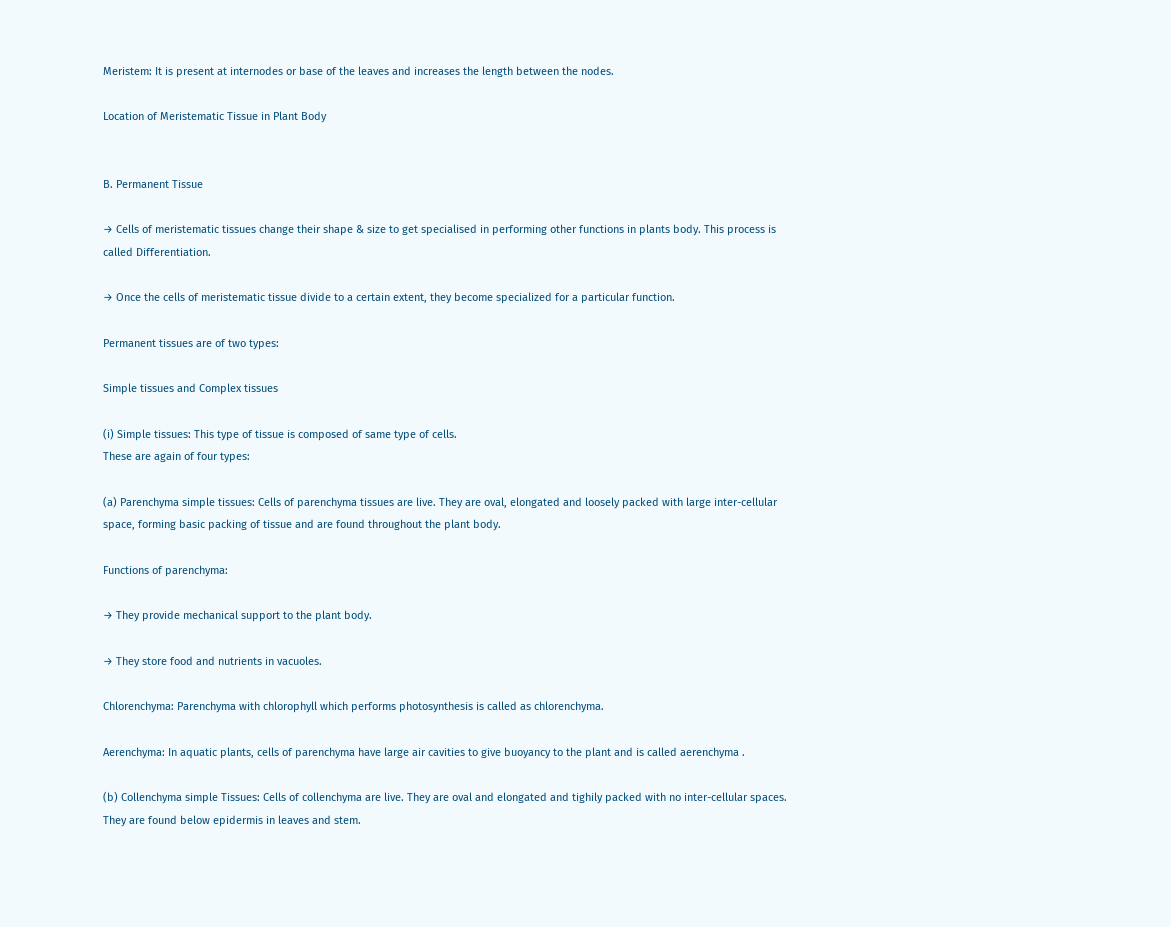Meristem: It is present at internodes or base of the leaves and increases the length between the nodes.

Location of Meristematic Tissue in Plant Body


B. Permanent Tissue

→ Cells of meristematic tissues change their shape & size to get specialised in performing other functions in plants body. This process is called Differentiation.

→ Once the cells of meristematic tissue divide to a certain extent, they become specialized for a particular function.

Permanent tissues are of two types:

Simple tissues and Complex tissues

(i) Simple tissues: This type of tissue is composed of same type of cells.
These are again of four types:

(a) Parenchyma simple tissues: Cells of parenchyma tissues are live. They are oval, elongated and loosely packed with large inter-cellular space, forming basic packing of tissue and are found throughout the plant body.

Functions of parenchyma:

→ They provide mechanical support to the plant body.

→ They store food and nutrients in vacuoles.

Chlorenchyma: Parenchyma with chlorophyll which performs photosynthesis is called as chlorenchyma.

Aerenchyma: In aquatic plants, cells of parenchyma have large air cavities to give buoyancy to the plant and is called aerenchyma .

(b) Collenchyma simple Tissues: Cells of collenchyma are live. They are oval and elongated and tighily packed with no inter-cellular spaces. They are found below epidermis in leaves and stem.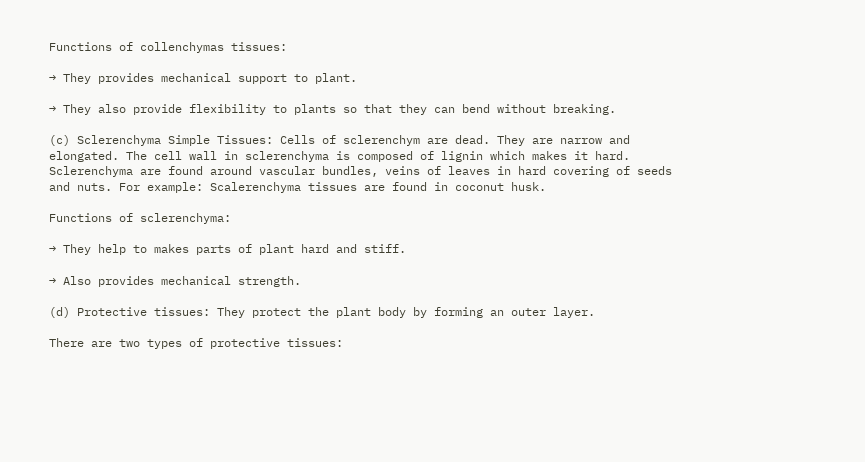Functions of collenchymas tissues:

→ They provides mechanical support to plant.

→ They also provide flexibility to plants so that they can bend without breaking.

(c) Sclerenchyma Simple Tissues: Cells of sclerenchym are dead. They are narrow and elongated. The cell wall in sclerenchyma is composed of lignin which makes it hard. Sclerenchyma are found around vascular bundles, veins of leaves in hard covering of seeds and nuts. For example: Scalerenchyma tissues are found in coconut husk.

Functions of sclerenchyma:

→ They help to makes parts of plant hard and stiff.

→ Also provides mechanical strength.

(d) Protective tissues: They protect the plant body by forming an outer layer.

There are two types of protective tissues: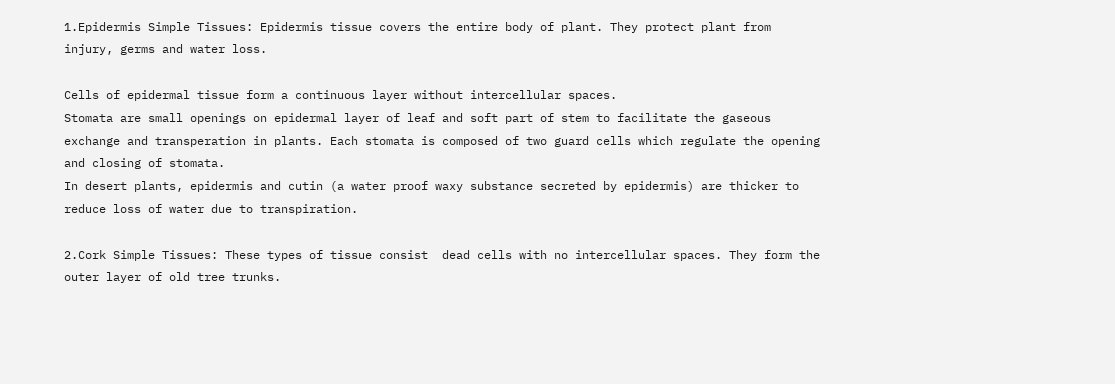1.Epidermis Simple Tissues: Epidermis tissue covers the entire body of plant. They protect plant from injury, germs and water loss.

Cells of epidermal tissue form a continuous layer without intercellular spaces.
Stomata are small openings on epidermal layer of leaf and soft part of stem to facilitate the gaseous exchange and transperation in plants. Each stomata is composed of two guard cells which regulate the opening and closing of stomata.
In desert plants, epidermis and cutin (a water proof waxy substance secreted by epidermis) are thicker to reduce loss of water due to transpiration.

2.Cork Simple Tissues: These types of tissue consist  dead cells with no intercellular spaces. They form the outer layer of old tree trunks.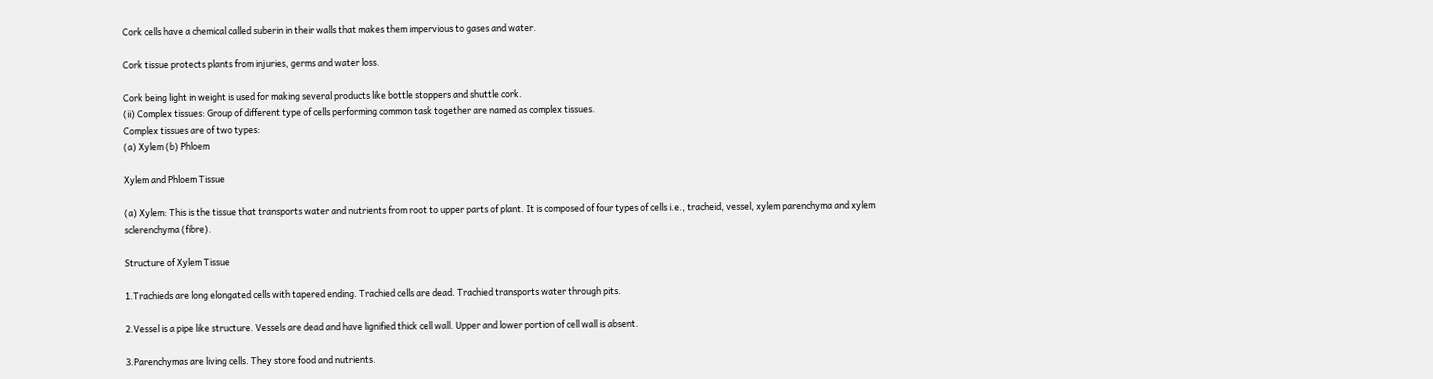Cork cells have a chemical called suberin in their walls that makes them impervious to gases and water.

Cork tissue protects plants from injuries, germs and water loss.

Cork being light in weight is used for making several products like bottle stoppers and shuttle cork.
(ii) Complex tissues: Group of different type of cells performing common task together are named as complex tissues.
Complex tissues are of two types:
(a) Xylem (b) Phloem

Xylem and Phloem Tissue

(a) Xylem: This is the tissue that transports water and nutrients from root to upper parts of plant. It is composed of four types of cells i.e., tracheid, vessel, xylem parenchyma and xylem sclerenchyma (fibre).

Structure of Xylem Tissue

1.Trachieds are long elongated cells with tapered ending. Trachied cells are dead. Trachied transports water through pits.

2.Vessel is a pipe like structure. Vessels are dead and have lignified thick cell wall. Upper and lower portion of cell wall is absent.

3.Parenchymas are living cells. They store food and nutrients.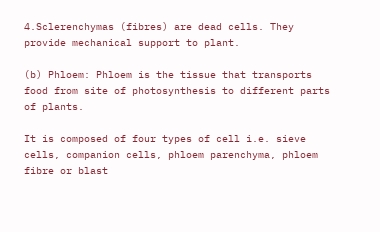4.Sclerenchymas (fibres) are dead cells. They provide mechanical support to plant.

(b) Phloem: Phloem is the tissue that transports food from site of photosynthesis to different parts of plants.

It is composed of four types of cell i.e. sieve cells, companion cells, phloem parenchyma, phloem fibre or blast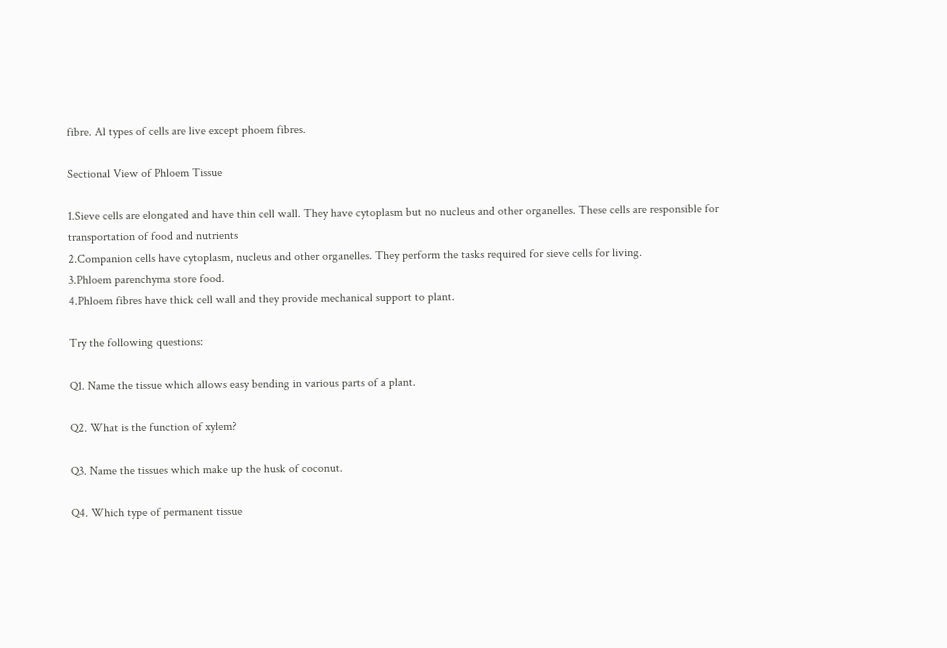fibre. Al types of cells are live except phoem fibres.

Sectional View of Phloem Tissue

1.Sieve cells are elongated and have thin cell wall. They have cytoplasm but no nucleus and other organelles. These cells are responsible for transportation of food and nutrients
2.Companion cells have cytoplasm, nucleus and other organelles. They perform the tasks required for sieve cells for living.
3.Phloem parenchyma store food.
4.Phloem fibres have thick cell wall and they provide mechanical support to plant.

Try the following questions:

Q1. Name the tissue which allows easy bending in various parts of a plant.

Q2. What is the function of xylem?

Q3. Name the tissues which make up the husk of coconut.

Q4. Which type of permanent tissue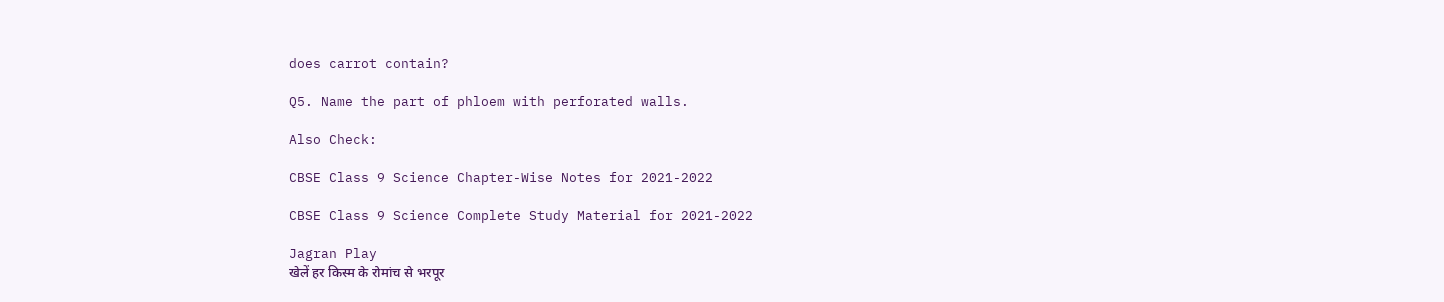does carrot contain?

Q5. Name the part of phloem with perforated walls.

Also Check:

CBSE Class 9 Science Chapter-Wise Notes for 2021-2022

CBSE Class 9 Science Complete Study Material for 2021-2022

Jagran Play
खेलें हर किस्म के रोमांच से भरपूर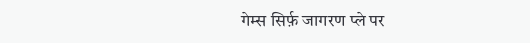गेम्स सिर्फ़ जागरण प्ले पर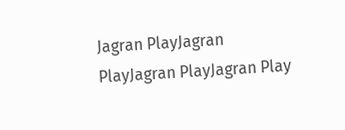Jagran PlayJagran PlayJagran PlayJagran Play